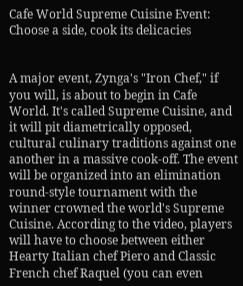Cafe World Supreme Cuisine Event: Choose a side, cook its delicacies


A major event, Zynga's "Iron Chef," if you will, is about to begin in Cafe World. It's called Supreme Cuisine, and it will pit diametrically opposed, cultural culinary traditions against one another in a massive cook-off. The event will be organized into an elimination round-style tournament with the winner crowned the world's Supreme Cuisine. According to the video, players will have to choose between either Hearty Italian chef Piero and Classic French chef Raquel (you can even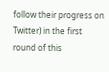follow their progress on Twitter) in the first round of this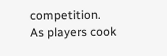competition. As players cook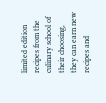limited edition recipes from the culinary school of their choosing, they can earn new recipes and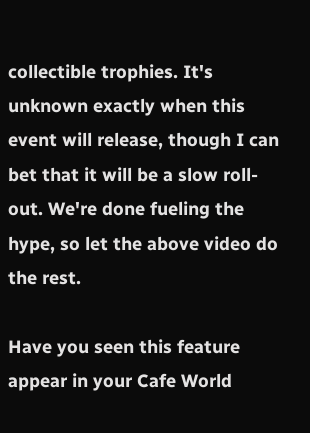collectible trophies. It's unknown exactly when this event will release, though I can bet that it will be a slow roll-out. We're done fueling the hype, so let the above video do the rest.

Have you seen this feature appear in your Cafe World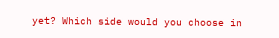yet? Which side would you choose in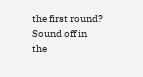the first round? Sound off in the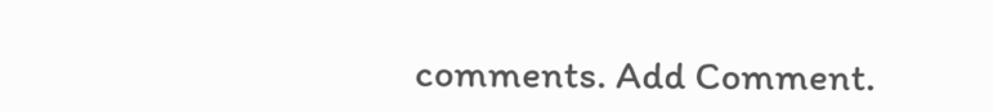comments. Add Comment.